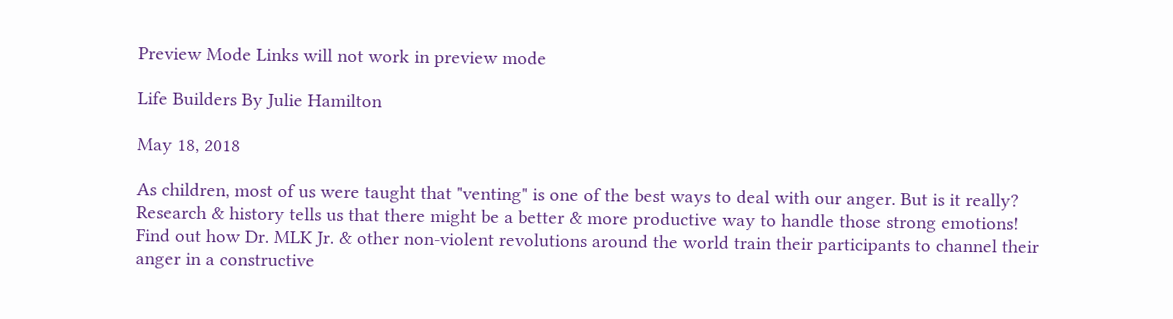Preview Mode Links will not work in preview mode

Life Builders By Julie Hamilton

May 18, 2018

As children, most of us were taught that "venting" is one of the best ways to deal with our anger. But is it really? Research & history tells us that there might be a better & more productive way to handle those strong emotions! Find out how Dr. MLK Jr. & other non-violent revolutions around the world train their participants to channel their anger in a constructive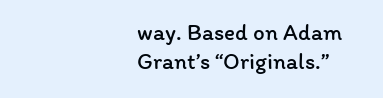way. Based on Adam Grant’s “Originals.”